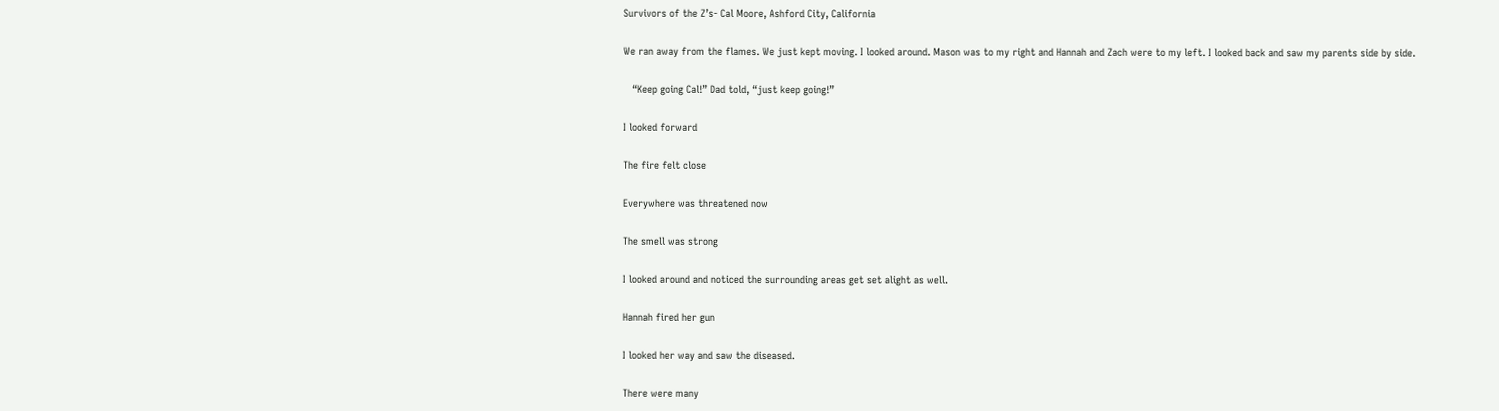Survivors of the Z’s- Cal Moore, Ashford City, California

We ran away from the flames. We just kept moving. I looked around. Mason was to my right and Hannah and Zach were to my left. I looked back and saw my parents side by side.

   “Keep going Cal!” Dad told, “just keep going!”

I looked forward

The fire felt close

Everywhere was threatened now

The smell was strong

I looked around and noticed the surrounding areas get set alight as well.

Hannah fired her gun

I looked her way and saw the diseased.

There were many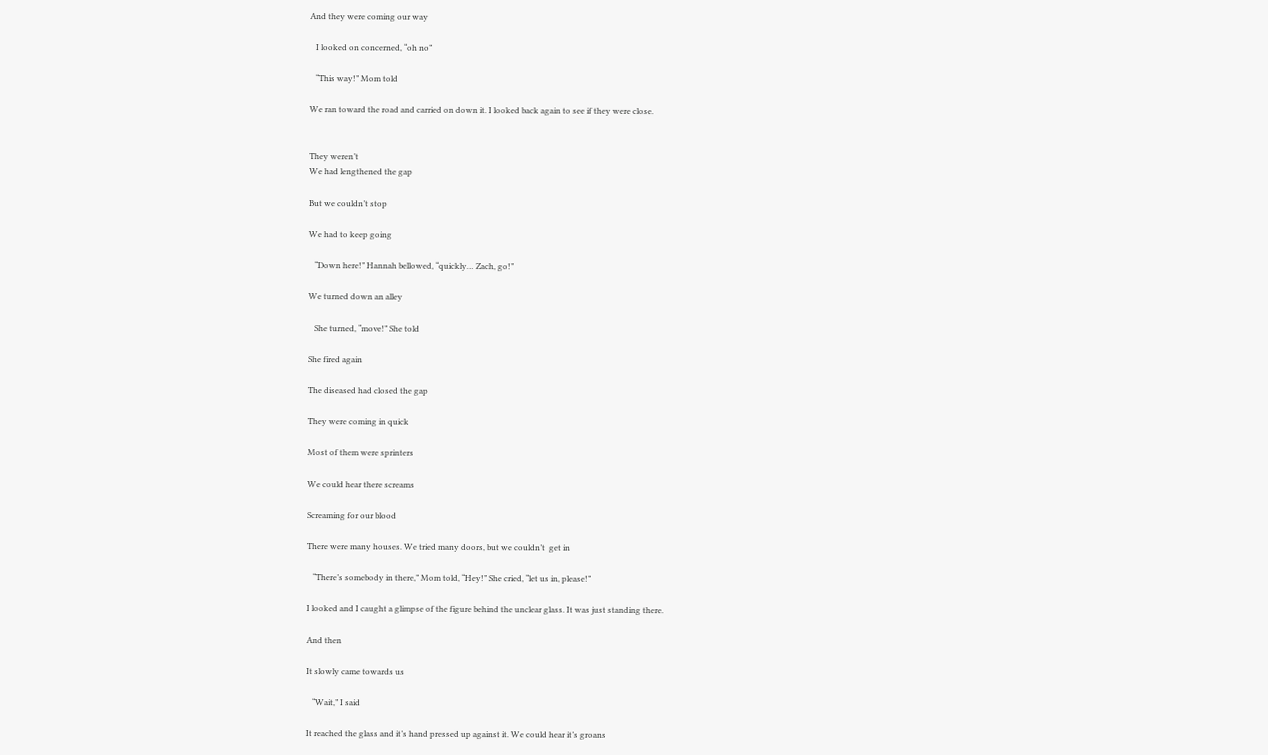And they were coming our way

   I looked on concerned, “oh no”

   “This way!” Mom told

We ran toward the road and carried on down it. I looked back again to see if they were close.


They weren’t
We had lengthened the gap

But we couldn’t stop

We had to keep going

   “Down here!” Hannah bellowed, “quickly… Zach, go!”

We turned down an alley

   She turned, “move!” She told

She fired again

The diseased had closed the gap

They were coming in quick

Most of them were sprinters

We could hear there screams

Screaming for our blood

There were many houses. We tried many doors, but we couldn’t  get in

   “There’s somebody in there,” Mom told, “Hey!” She cried, “let us in, please!”

I looked and I caught a glimpse of the figure behind the unclear glass. It was just standing there.

And then

It slowly came towards us

   “Wait,” I said

It reached the glass and it’s hand pressed up against it. We could hear it’s groans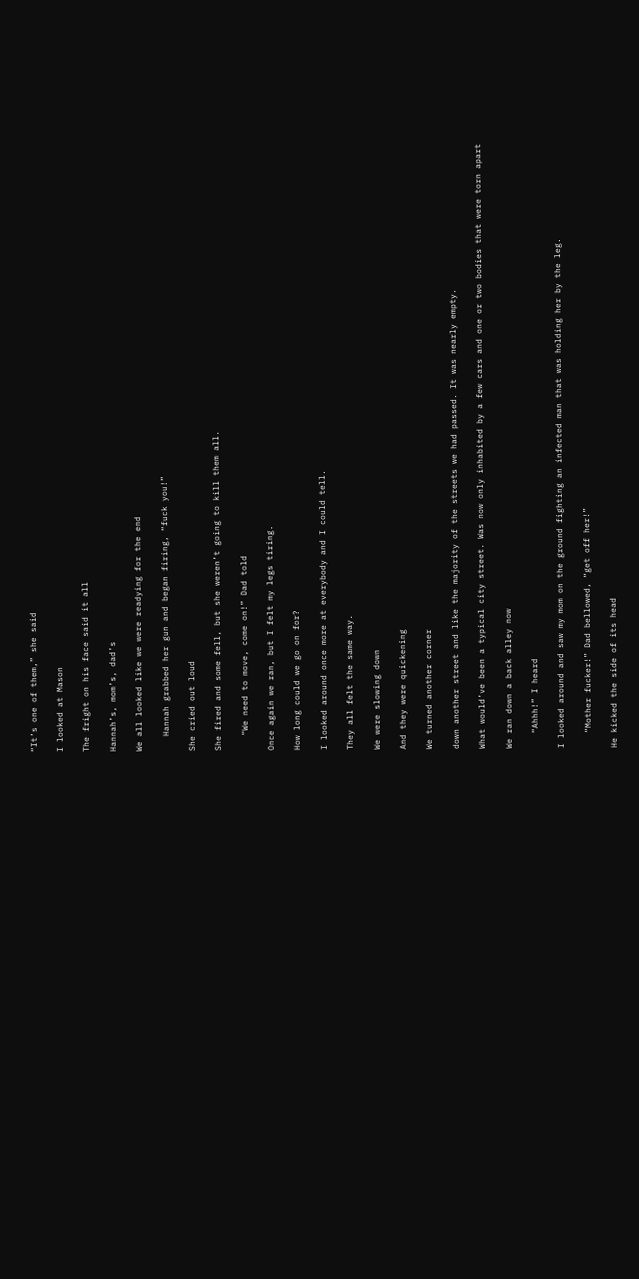“It’s one of them,” she said

I looked at Mason

The fright on his face said it all

Hannah’s, mom’s, dad’s

We all looked like we were readying for the end

   Hannah grabbed her gun and began firing, “fuck you!”

She cried out loud

She fired and some fell, but she weren’t going to kill them all.

   “We need to move, come on!” Dad told

Once again we ran, but I felt my legs tiring.

How long could we go on for?

I looked around once more at everybody and I could tell.

They all felt the same way.

We were slowing down

And they were quickening

We turned another corner

down another street and like the majority of the streets we had passed. It was nearly empty.

What would’ve been a typical city street. Was now only inhabited by a few cars and one or two bodies that were torn apart

We ran down a back alley now

   “Ahhh!” I heard

I looked around and saw my mom on the ground fighting an infected man that was holding her by the leg.

   “Mother fucker!” Dad bellowed, “get off her!”

He kicked the side of its head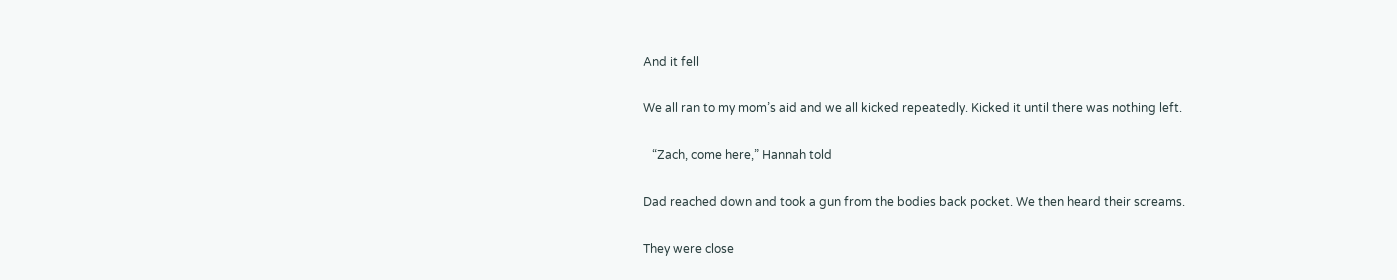And it fell

We all ran to my mom’s aid and we all kicked repeatedly. Kicked it until there was nothing left.

   “Zach, come here,” Hannah told

Dad reached down and took a gun from the bodies back pocket. We then heard their screams.

They were close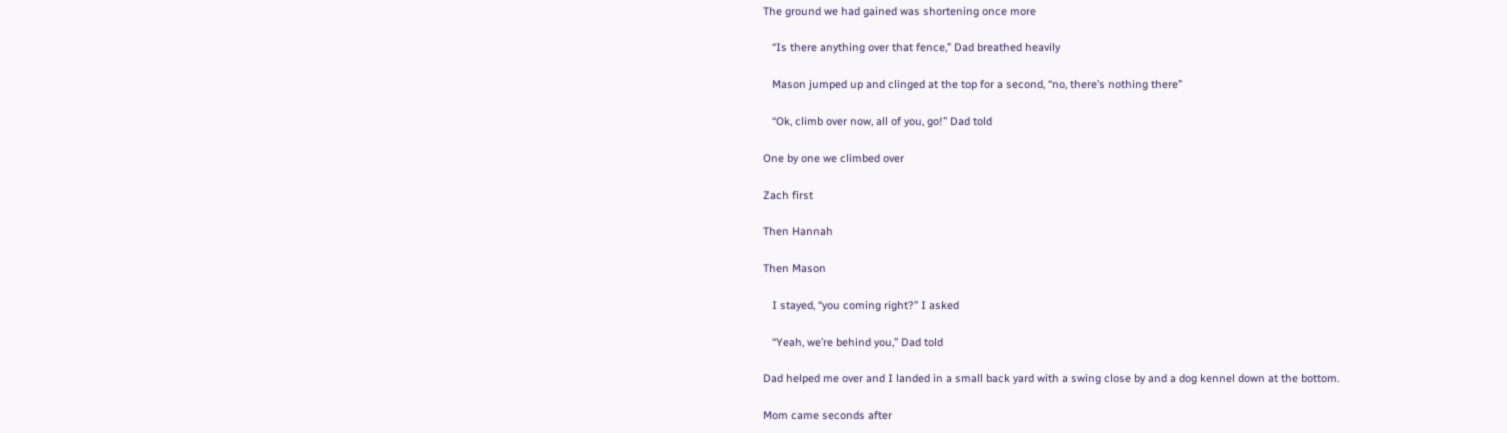The ground we had gained was shortening once more

   “Is there anything over that fence,” Dad breathed heavily

   Mason jumped up and clinged at the top for a second, “no, there’s nothing there”

   “Ok, climb over now, all of you, go!” Dad told

One by one we climbed over

Zach first

Then Hannah

Then Mason

   I stayed, “you coming right?” I asked

   “Yeah, we’re behind you,” Dad told

Dad helped me over and I landed in a small back yard with a swing close by and a dog kennel down at the bottom.

Mom came seconds after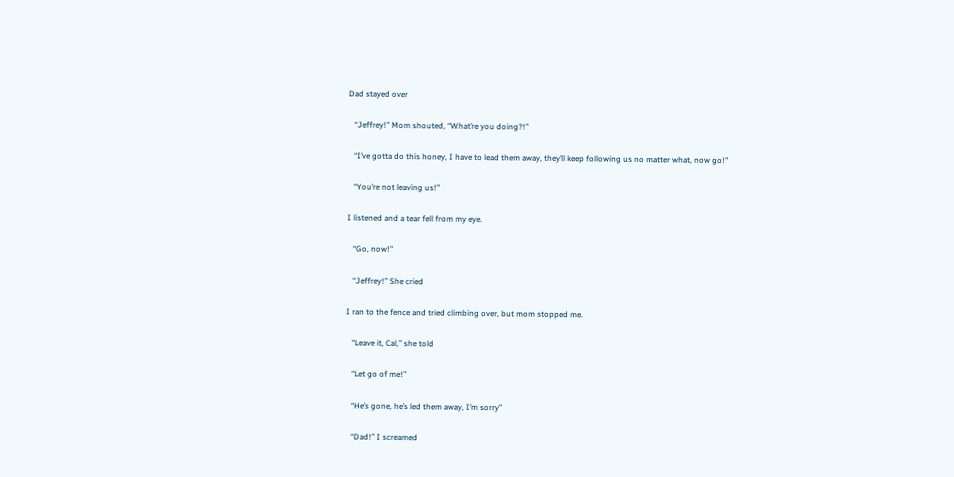Dad stayed over

   “Jeffrey!” Mom shouted, “What’re you doing?!”

   “I’ve gotta do this honey, I have to lead them away, they’ll keep following us no matter what, now go!”

   “You’re not leaving us!”

I listened and a tear fell from my eye.

   “Go, now!”

   “Jeffrey!” She cried

I ran to the fence and tried climbing over, but mom stopped me.

   “Leave it, Cal,” she told

   “Let go of me!”

   “He’s gone, he’s led them away, I’m sorry”

   “Dad!” I screamed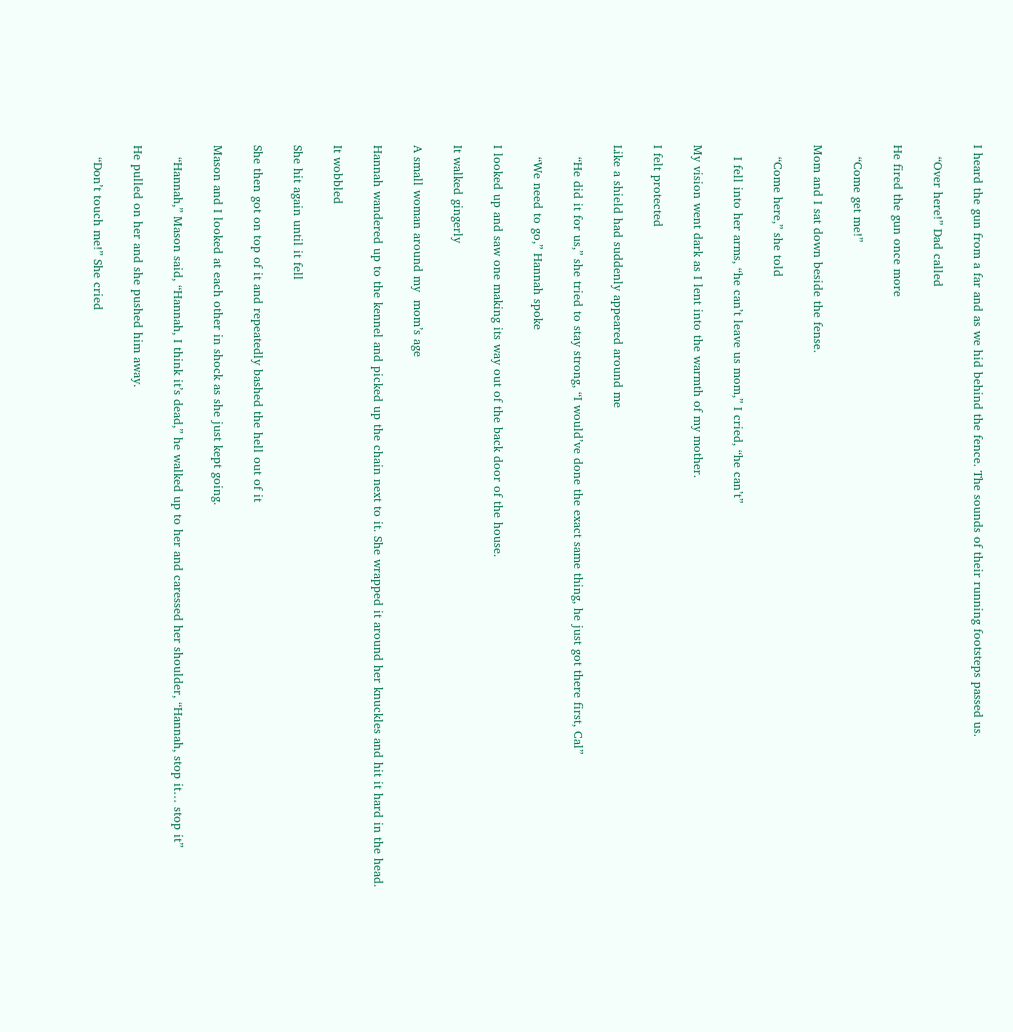I heard the gun from a far and as we hid behind the fence. The sounds of their running footsteps passed us.

   “Over here!” Dad called

He fired the gun once more

   “Come get me!”

Mom and I sat down beside the fense.

   “Come here,” she told

   I fell into her arms, “he can’t leave us mom,” I cried, “he can’t”

My vision went dark as I lent into the warmth of my mother.

I felt protected

Like a shield had suddenly appeared around me

   “He did it for us,” she tried to stay strong, “I would’ve done the exact same thing, he just got there first, Cal”

   “We need to go,” Hannah spoke

I looked up and saw one making its way out of the back door of the house.

It walked gingerly

A small woman around my  mom’s age

Hannah wandered up to the kennel and picked up the chain next to it. She wrapped it around her knuckles and hit it hard in the head.

It wobbled

She hit again until it fell

She then got on top of it and repeatedly bashed the hell out of it

Mason and I looked at each other in shock as she just kept going.

   “Hannah,” Mason said, “Hannah, I think it’s dead,” he walked up to her and caressed her shoulder, “Hannah, stop it… stop it”

He pulled on her and she pushed him away.

   “Don’t touch me!” She cried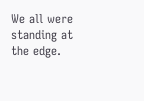We all were standing at the edge.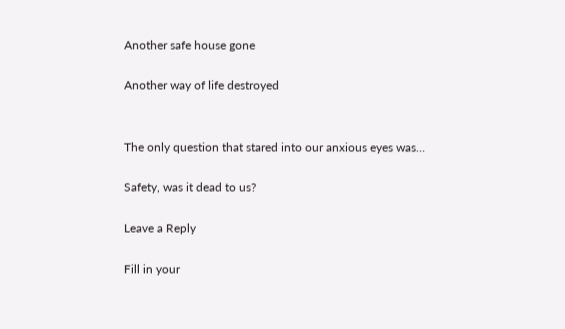Another safe house gone

Another way of life destroyed


The only question that stared into our anxious eyes was…

Safety, was it dead to us?

Leave a Reply

Fill in your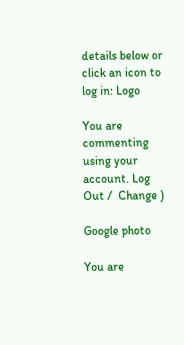details below or click an icon to log in: Logo

You are commenting using your account. Log Out /  Change )

Google photo

You are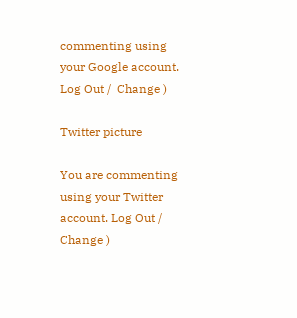commenting using your Google account. Log Out /  Change )

Twitter picture

You are commenting using your Twitter account. Log Out /  Change )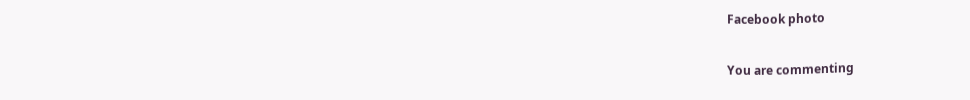Facebook photo

You are commenting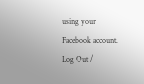using your Facebook account. Log Out /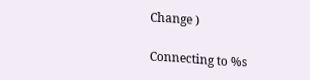Change )

Connecting to %s